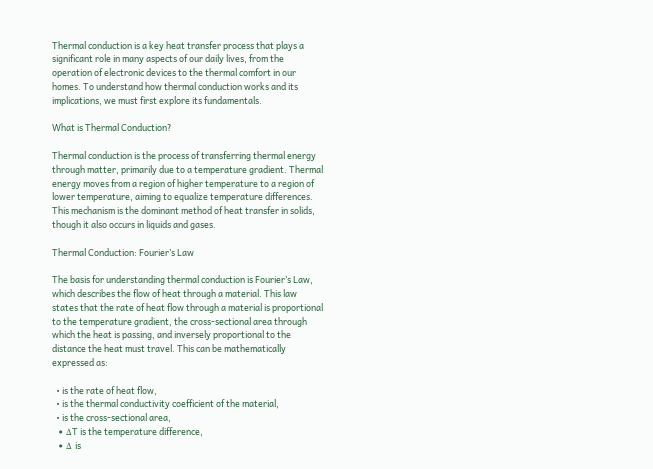Thermal conduction is a key heat transfer process that plays a significant role in many aspects of our daily lives, from the operation of electronic devices to the thermal comfort in our homes. To understand how thermal conduction works and its implications, we must first explore its fundamentals.

What is Thermal Conduction?

Thermal conduction is the process of transferring thermal energy through matter, primarily due to a temperature gradient. Thermal energy moves from a region of higher temperature to a region of lower temperature, aiming to equalize temperature differences. This mechanism is the dominant method of heat transfer in solids, though it also occurs in liquids and gases.

Thermal Conduction: Fourier’s Law

The basis for understanding thermal conduction is Fourier’s Law, which describes the flow of heat through a material. This law states that the rate of heat flow through a material is proportional to the temperature gradient, the cross-sectional area through which the heat is passing, and inversely proportional to the distance the heat must travel. This can be mathematically expressed as:

  • is the rate of heat flow,
  • is the thermal conductivity coefficient of the material,
  • is the cross-sectional area,
  • ΔT is the temperature difference,
  • Δ is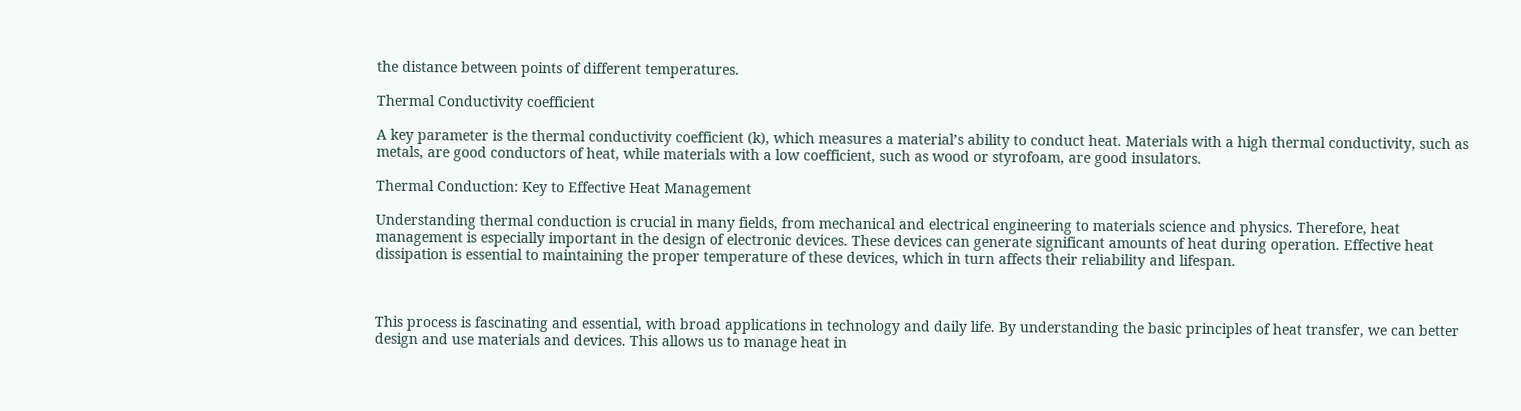the distance between points of different temperatures.

Thermal Conductivity coefficient

A key parameter is the thermal conductivity coefficient (k), which measures a material’s ability to conduct heat. Materials with a high thermal conductivity, such as metals, are good conductors of heat, while materials with a low coefficient, such as wood or styrofoam, are good insulators.

Thermal Conduction: Key to Effective Heat Management

Understanding thermal conduction is crucial in many fields, from mechanical and electrical engineering to materials science and physics. Therefore, heat management is especially important in the design of electronic devices. These devices can generate significant amounts of heat during operation. Effective heat dissipation is essential to maintaining the proper temperature of these devices, which in turn affects their reliability and lifespan.



This process is fascinating and essential, with broad applications in technology and daily life. By understanding the basic principles of heat transfer, we can better design and use materials and devices. This allows us to manage heat in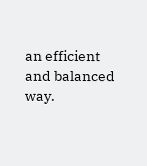an efficient and balanced way.